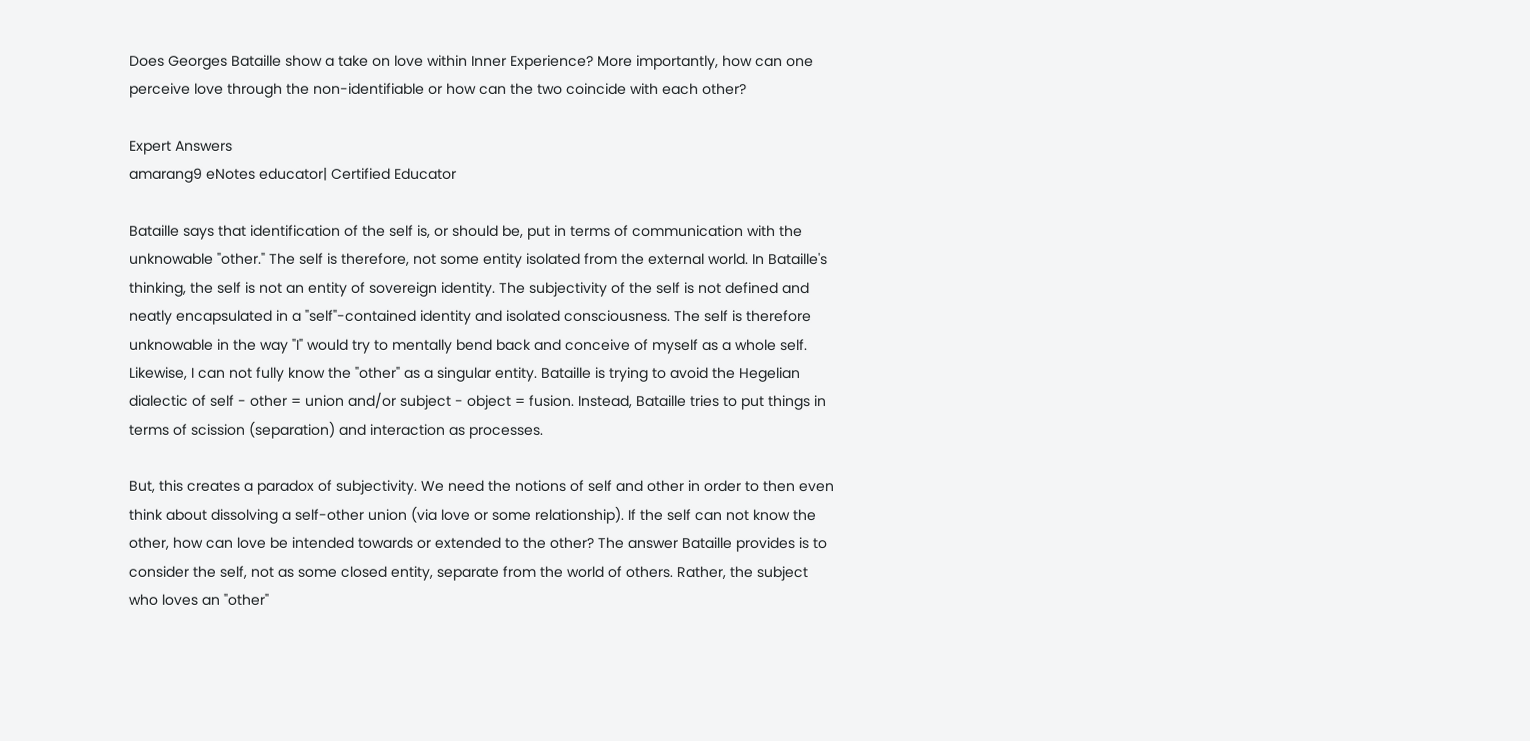Does Georges Bataille show a take on love within Inner Experience? More importantly, how can one perceive love through the non-identifiable or how can the two coincide with each other?

Expert Answers
amarang9 eNotes educator| Certified Educator

Bataille says that identification of the self is, or should be, put in terms of communication with the unknowable "other." The self is therefore, not some entity isolated from the external world. In Bataille's thinking, the self is not an entity of sovereign identity. The subjectivity of the self is not defined and neatly encapsulated in a "self"-contained identity and isolated consciousness. The self is therefore unknowable in the way "I" would try to mentally bend back and conceive of myself as a whole self. Likewise, I can not fully know the "other" as a singular entity. Bataille is trying to avoid the Hegelian dialectic of self - other = union and/or subject - object = fusion. Instead, Bataille tries to put things in terms of scission (separation) and interaction as processes.

But, this creates a paradox of subjectivity. We need the notions of self and other in order to then even think about dissolving a self-other union (via love or some relationship). If the self can not know the other, how can love be intended towards or extended to the other? The answer Bataille provides is to consider the self, not as some closed entity, separate from the world of others. Rather, the subject who loves an "other"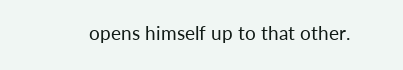opens himself up to that other.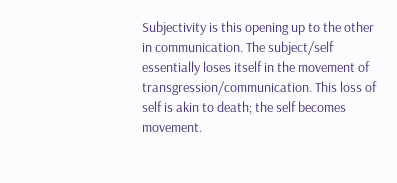Subjectivity is this opening up to the other in communication. The subject/self essentially loses itself in the movement of transgression/communication. This loss of self is akin to death; the self becomes movement.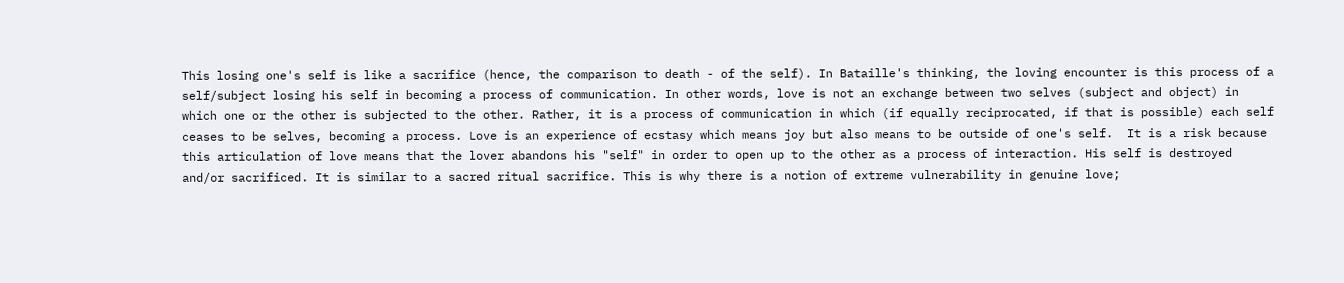This losing one's self is like a sacrifice (hence, the comparison to death - of the self). In Bataille's thinking, the loving encounter is this process of a self/subject losing his self in becoming a process of communication. In other words, love is not an exchange between two selves (subject and object) in which one or the other is subjected to the other. Rather, it is a process of communication in which (if equally reciprocated, if that is possible) each self ceases to be selves, becoming a process. Love is an experience of ecstasy which means joy but also means to be outside of one's self.  It is a risk because this articulation of love means that the lover abandons his "self" in order to open up to the other as a process of interaction. His self is destroyed and/or sacrificed. It is similar to a sacred ritual sacrifice. This is why there is a notion of extreme vulnerability in genuine love;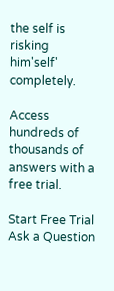the self is risking him'self' completely.

Access hundreds of thousands of answers with a free trial.

Start Free Trial
Ask a Question